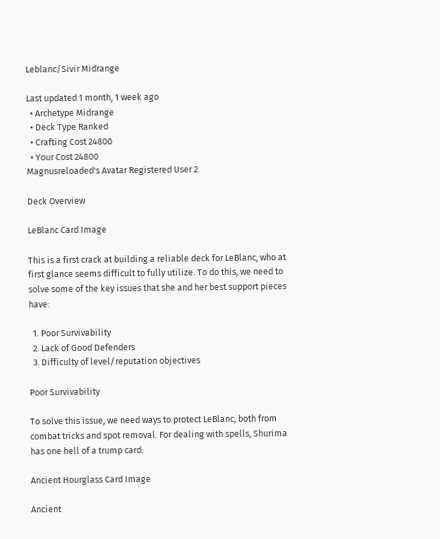Leblanc/Sivir Midrange

Last updated 1 month, 1 week ago
  • Archetype Midrange
  • Deck Type Ranked
  • Crafting Cost 24800
  • Your Cost 24800
Magnusreloaded's Avatar Registered User 2

Deck Overview

LeBlanc Card Image

This is a first crack at building a reliable deck for LeBlanc, who at first glance seems difficult to fully utilize. To do this, we need to solve some of the key issues that she and her best support pieces have:

  1. Poor Survivability
  2. Lack of Good Defenders
  3. Difficulty of level/reputation objectives

Poor Survivability

To solve this issue, we need ways to protect LeBlanc, both from combat tricks and spot removal. For dealing with spells, Shurima has one hell of a trump card:

Ancient Hourglass Card Image

Ancient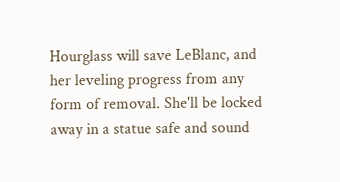Hourglass will save LeBlanc, and her leveling progress from any form of removal. She'll be locked away in a statue safe and sound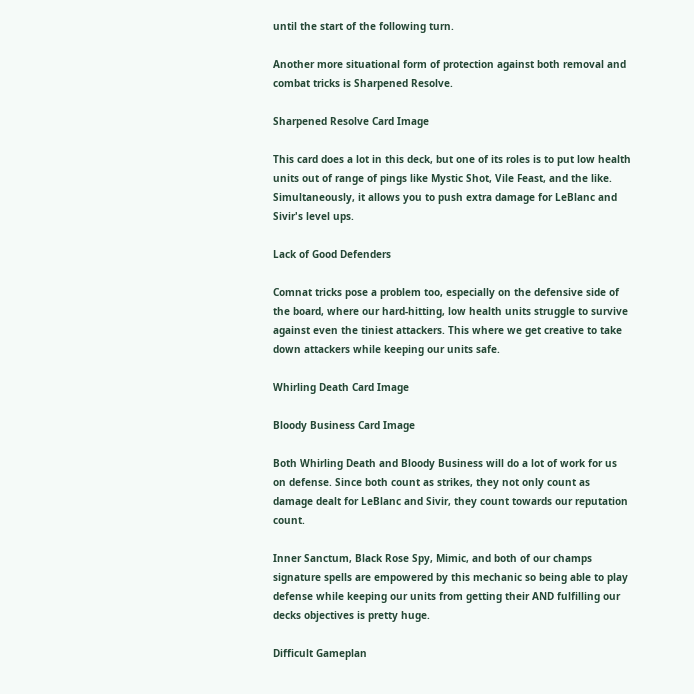until the start of the following turn.

Another more situational form of protection against both removal and combat tricks is Sharpened Resolve.

Sharpened Resolve Card Image

This card does a lot in this deck, but one of its roles is to put low health units out of range of pings like Mystic Shot, Vile Feast, and the like. Simultaneously, it allows you to push extra damage for LeBlanc and Sivir's level ups.

Lack of Good Defenders

Comnat tricks pose a problem too, especially on the defensive side of the board, where our hard-hitting, low health units struggle to survive against even the tiniest attackers. This where we get creative to take down attackers while keeping our units safe.

Whirling Death Card Image

Bloody Business Card Image

Both Whirling Death and Bloody Business will do a lot of work for us on defense. Since both count as strikes, they not only count as damage dealt for LeBlanc and Sivir, they count towards our reputation count.

Inner Sanctum, Black Rose Spy, Mimic, and both of our champs signature spells are empowered by this mechanic so being able to play defense while keeping our units from getting their AND fulfilling our decks objectives is pretty huge.

Difficult Gameplan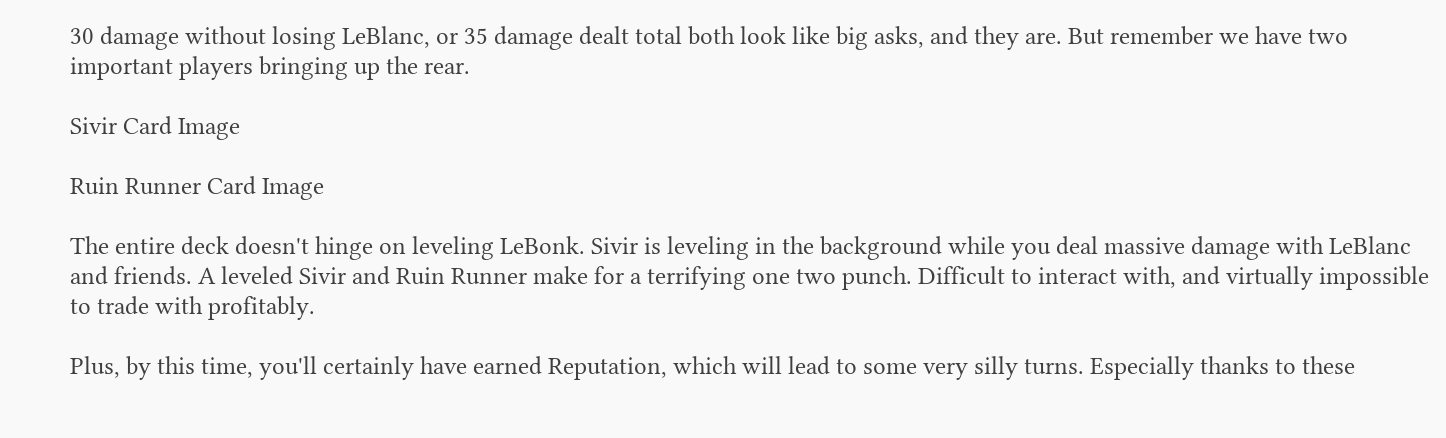30 damage without losing LeBlanc, or 35 damage dealt total both look like big asks, and they are. But remember we have two important players bringing up the rear.

Sivir Card Image

Ruin Runner Card Image

The entire deck doesn't hinge on leveling LeBonk. Sivir is leveling in the background while you deal massive damage with LeBlanc and friends. A leveled Sivir and Ruin Runner make for a terrifying one two punch. Difficult to interact with, and virtually impossible to trade with profitably.

Plus, by this time, you'll certainly have earned Reputation, which will lead to some very silly turns. Especially thanks to these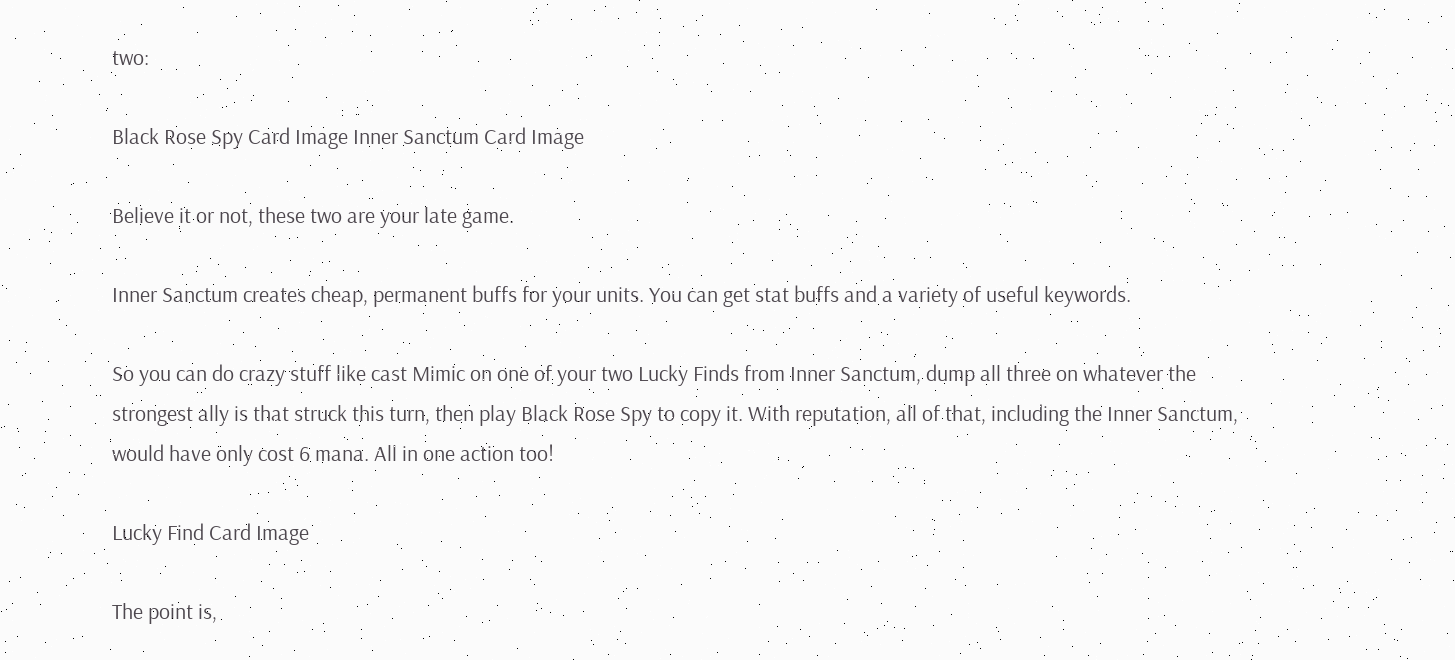two:

Black Rose Spy Card Image Inner Sanctum Card Image

Believe it or not, these two are your late game.

Inner Sanctum creates cheap, permanent buffs for your units. You can get stat buffs and a variety of useful keywords.

So you can do crazy stuff like cast Mimic on one of your two Lucky Finds from Inner Sanctum, dump all three on whatever the strongest ally is that struck this turn, then play Black Rose Spy to copy it. With reputation, all of that, including the Inner Sanctum, would have only cost 6 mana. All in one action too!

Lucky Find Card Image

The point is,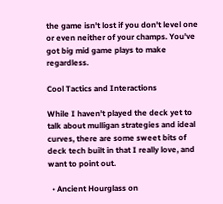the game isn't lost if you don't level one or even neither of your champs. You've got big mid game plays to make regardless.

Cool Tactics and Interactions

While I haven't played the deck yet to talk about mulligan strategies and ideal curves, there are some sweet bits of deck tech built in that I really love, and want to point out.

  • Ancient Hourglass on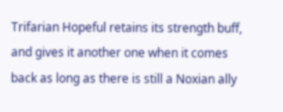Trifarian Hopeful retains its strength buff, and gives it another one when it comes back as long as there is still a Noxian ally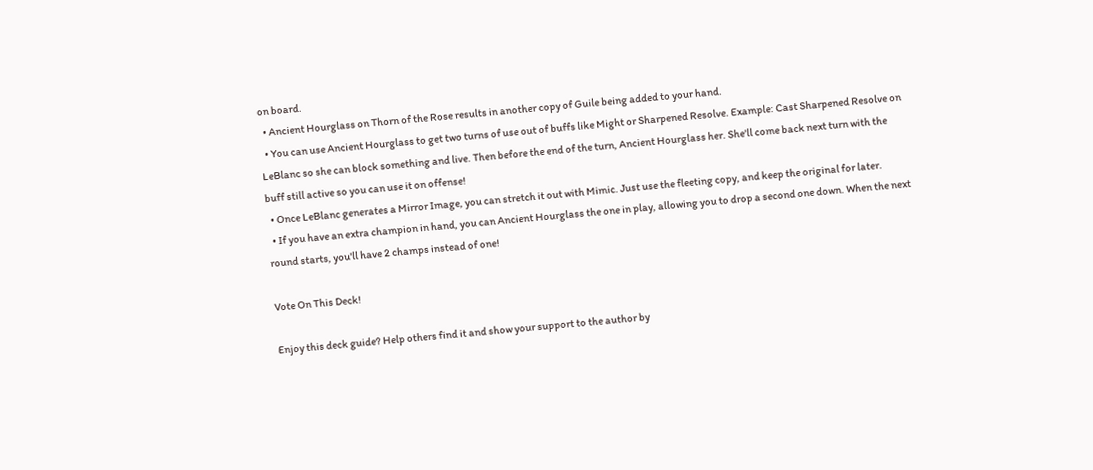on board.
  • Ancient Hourglass on Thorn of the Rose results in another copy of Guile being added to your hand.
  • You can use Ancient Hourglass to get two turns of use out of buffs like Might or Sharpened Resolve. Example: Cast Sharpened Resolve on LeBlanc so she can block something and live. Then before the end of the turn, Ancient Hourglass her. She'll come back next turn with the buff still active so you can use it on offense!
  • Once LeBlanc generates a Mirror Image, you can stretch it out with Mimic. Just use the fleeting copy, and keep the original for later.
  • If you have an extra champion in hand, you can Ancient Hourglass the one in play, allowing you to drop a second one down. When the next round starts, you'll have 2 champs instead of one!

Vote On This Deck!

Enjoy this deck guide? Help others find it and show your support to the author by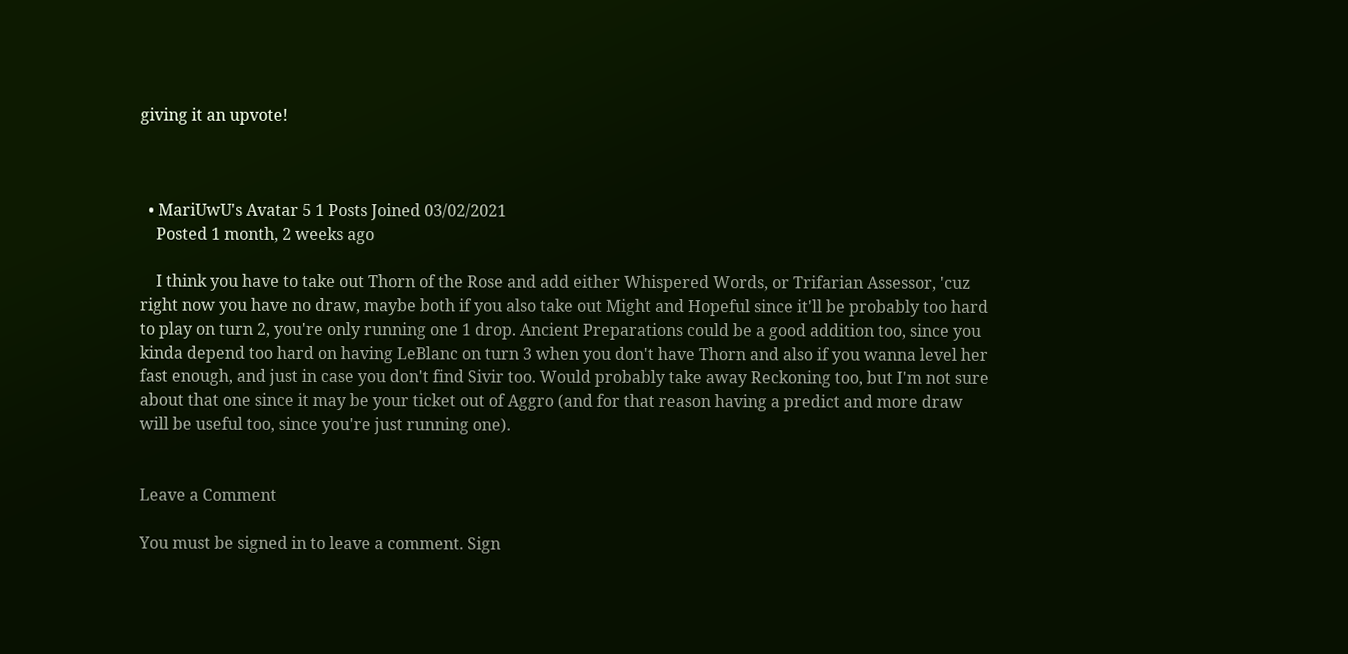giving it an upvote!



  • MariUwU's Avatar 5 1 Posts Joined 03/02/2021
    Posted 1 month, 2 weeks ago

    I think you have to take out Thorn of the Rose and add either Whispered Words, or Trifarian Assessor, 'cuz right now you have no draw, maybe both if you also take out Might and Hopeful since it'll be probably too hard to play on turn 2, you're only running one 1 drop. Ancient Preparations could be a good addition too, since you kinda depend too hard on having LeBlanc on turn 3 when you don't have Thorn and also if you wanna level her fast enough, and just in case you don't find Sivir too. Would probably take away Reckoning too, but I'm not sure about that one since it may be your ticket out of Aggro (and for that reason having a predict and more draw will be useful too, since you're just running one).


Leave a Comment

You must be signed in to leave a comment. Sign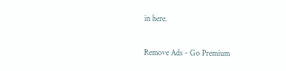in here.

Remove Ads - Go Premium